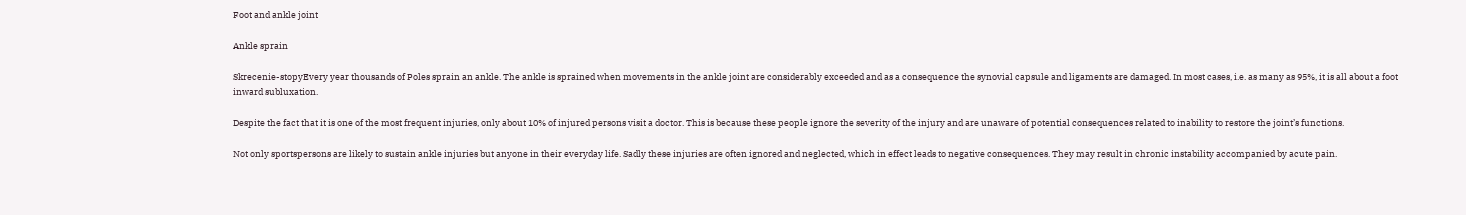Foot and ankle joint

Ankle sprain

Skrecenie-stopyEvery year thousands of Poles sprain an ankle. The ankle is sprained when movements in the ankle joint are considerably exceeded and as a consequence the synovial capsule and ligaments are damaged. In most cases, i.e. as many as 95%, it is all about a foot inward subluxation.

Despite the fact that it is one of the most frequent injuries, only about 10% of injured persons visit a doctor. This is because these people ignore the severity of the injury and are unaware of potential consequences related to inability to restore the joint’s functions.

Not only sportspersons are likely to sustain ankle injuries but anyone in their everyday life. Sadly these injuries are often ignored and neglected, which in effect leads to negative consequences. They may result in chronic instability accompanied by acute pain.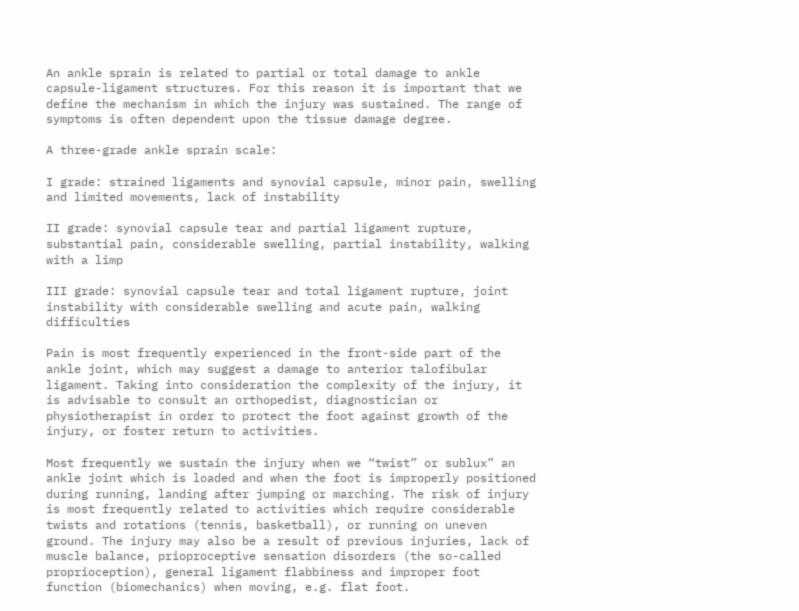An ankle sprain is related to partial or total damage to ankle capsule-ligament structures. For this reason it is important that we define the mechanism in which the injury was sustained. The range of symptoms is often dependent upon the tissue damage degree.

A three-grade ankle sprain scale:

I grade: strained ligaments and synovial capsule, minor pain, swelling and limited movements, lack of instability

II grade: synovial capsule tear and partial ligament rupture, substantial pain, considerable swelling, partial instability, walking with a limp

III grade: synovial capsule tear and total ligament rupture, joint instability with considerable swelling and acute pain, walking difficulties

Pain is most frequently experienced in the front-side part of the ankle joint, which may suggest a damage to anterior talofibular ligament. Taking into consideration the complexity of the injury, it is advisable to consult an orthopedist, diagnostician or physiotherapist in order to protect the foot against growth of the injury, or foster return to activities.

Most frequently we sustain the injury when we “twist” or sublux” an ankle joint which is loaded and when the foot is improperly positioned during running, landing after jumping or marching. The risk of injury is most frequently related to activities which require considerable twists and rotations (tennis, basketball), or running on uneven ground. The injury may also be a result of previous injuries, lack of muscle balance, prioproceptive sensation disorders (the so-called proprioception), general ligament flabbiness and improper foot function (biomechanics) when moving, e.g. flat foot.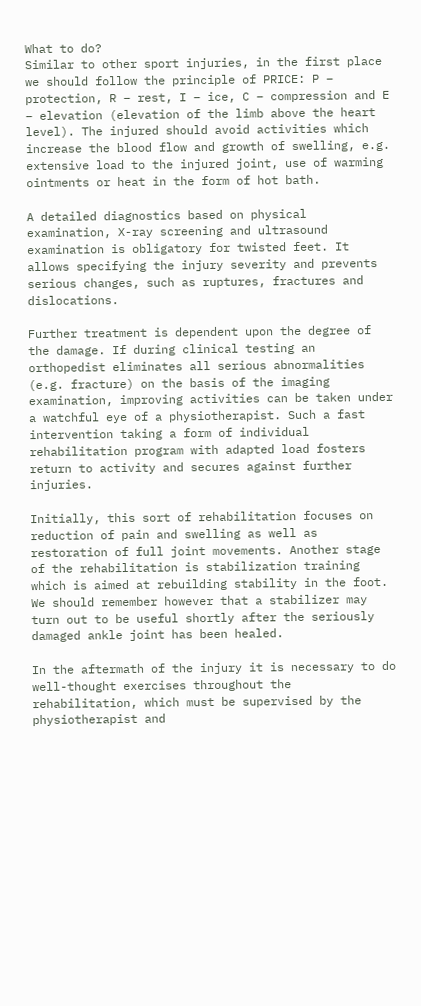What to do?
Similar to other sport injuries, in the first place we should follow the principle of PRICE: P – protection, R – rest, I – ice, C – compression and E – elevation (elevation of the limb above the heart level). The injured should avoid activities which increase the blood flow and growth of swelling, e.g. extensive load to the injured joint, use of warming ointments or heat in the form of hot bath.

A detailed diagnostics based on physical examination, X-ray screening and ultrasound examination is obligatory for twisted feet. It allows specifying the injury severity and prevents serious changes, such as ruptures, fractures and dislocations.

Further treatment is dependent upon the degree of the damage. If during clinical testing an orthopedist eliminates all serious abnormalities (e.g. fracture) on the basis of the imaging examination, improving activities can be taken under a watchful eye of a physiotherapist. Such a fast intervention taking a form of individual rehabilitation program with adapted load fosters return to activity and secures against further injuries.

Initially, this sort of rehabilitation focuses on reduction of pain and swelling as well as restoration of full joint movements. Another stage of the rehabilitation is stabilization training which is aimed at rebuilding stability in the foot. We should remember however that a stabilizer may turn out to be useful shortly after the seriously damaged ankle joint has been healed.

In the aftermath of the injury it is necessary to do well-thought exercises throughout the rehabilitation, which must be supervised by the physiotherapist and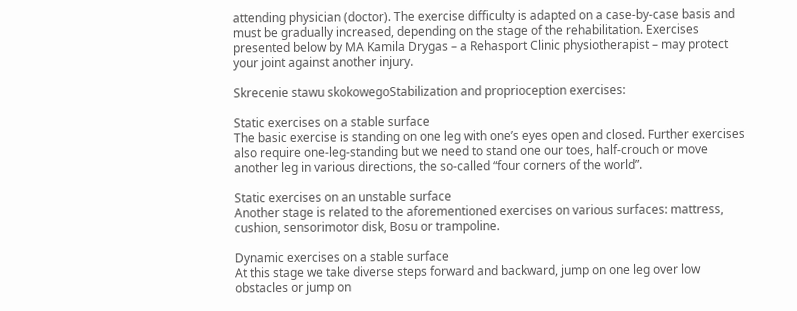attending physician (doctor). The exercise difficulty is adapted on a case-by-case basis and must be gradually increased, depending on the stage of the rehabilitation. Exercises presented below by MA Kamila Drygas – a Rehasport Clinic physiotherapist – may protect your joint against another injury.

Skrecenie stawu skokowegoStabilization and proprioception exercises:

Static exercises on a stable surface
The basic exercise is standing on one leg with one’s eyes open and closed. Further exercises also require one-leg-standing but we need to stand one our toes, half-crouch or move another leg in various directions, the so-called “four corners of the world”.

Static exercises on an unstable surface
Another stage is related to the aforementioned exercises on various surfaces: mattress, cushion, sensorimotor disk, Bosu or trampoline.

Dynamic exercises on a stable surface
At this stage we take diverse steps forward and backward, jump on one leg over low obstacles or jump on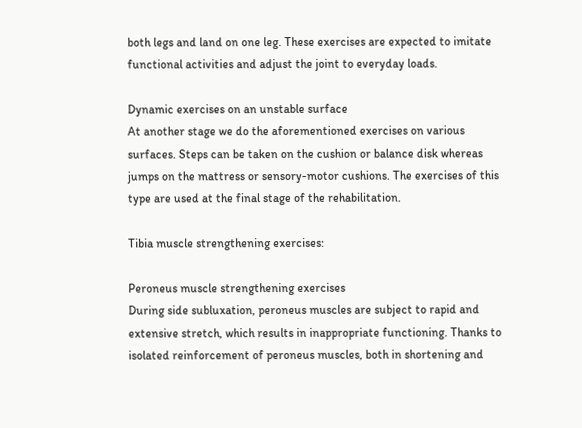both legs and land on one leg. These exercises are expected to imitate functional activities and adjust the joint to everyday loads.

Dynamic exercises on an unstable surface
At another stage we do the aforementioned exercises on various surfaces. Steps can be taken on the cushion or balance disk whereas jumps on the mattress or sensory-motor cushions. The exercises of this type are used at the final stage of the rehabilitation.

Tibia muscle strengthening exercises:

Peroneus muscle strengthening exercises
During side subluxation, peroneus muscles are subject to rapid and extensive stretch, which results in inappropriate functioning. Thanks to isolated reinforcement of peroneus muscles, both in shortening and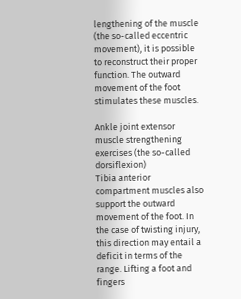lengthening of the muscle (the so-called eccentric movement), it is possible to reconstruct their proper function. The outward movement of the foot stimulates these muscles.

Ankle joint extensor muscle strengthening exercises (the so-called dorsiflexion)
Tibia anterior compartment muscles also support the outward movement of the foot. In the case of twisting injury, this direction may entail a deficit in terms of the range. Lifting a foot and fingers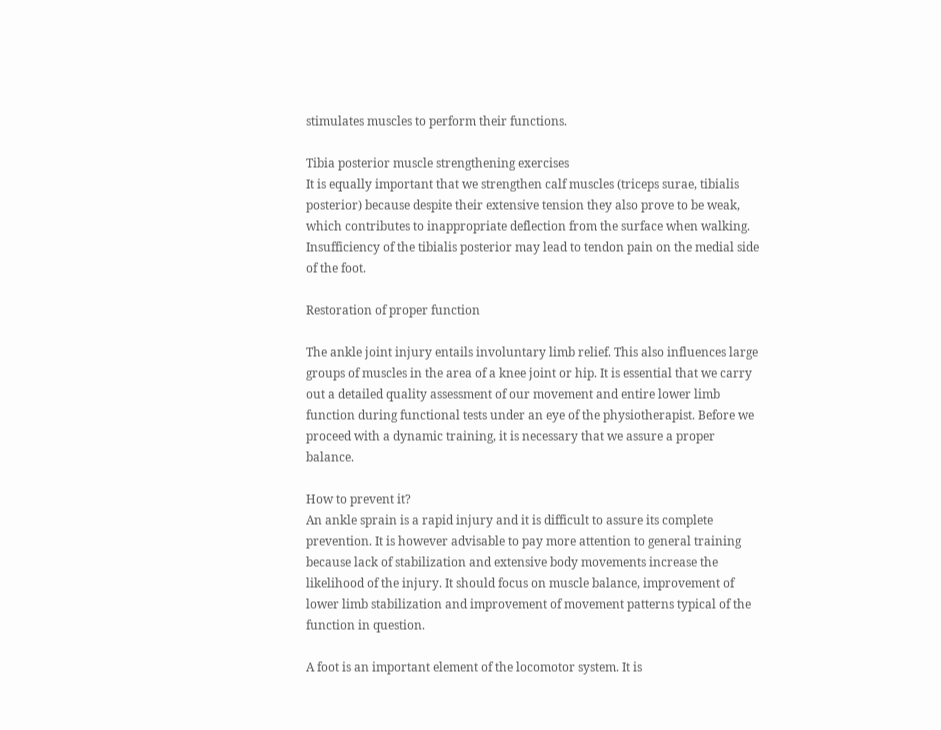stimulates muscles to perform their functions.

Tibia posterior muscle strengthening exercises
It is equally important that we strengthen calf muscles (triceps surae, tibialis posterior) because despite their extensive tension they also prove to be weak, which contributes to inappropriate deflection from the surface when walking. Insufficiency of the tibialis posterior may lead to tendon pain on the medial side of the foot.

Restoration of proper function

The ankle joint injury entails involuntary limb relief. This also influences large groups of muscles in the area of a knee joint or hip. It is essential that we carry out a detailed quality assessment of our movement and entire lower limb function during functional tests under an eye of the physiotherapist. Before we proceed with a dynamic training, it is necessary that we assure a proper balance.

How to prevent it?
An ankle sprain is a rapid injury and it is difficult to assure its complete prevention. It is however advisable to pay more attention to general training because lack of stabilization and extensive body movements increase the likelihood of the injury. It should focus on muscle balance, improvement of lower limb stabilization and improvement of movement patterns typical of the function in question.

A foot is an important element of the locomotor system. It is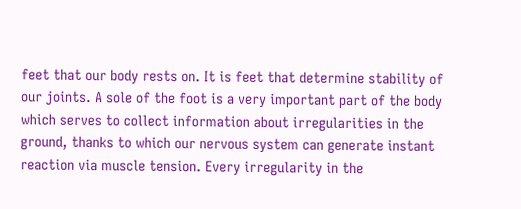feet that our body rests on. It is feet that determine stability of our joints. A sole of the foot is a very important part of the body which serves to collect information about irregularities in the ground, thanks to which our nervous system can generate instant reaction via muscle tension. Every irregularity in the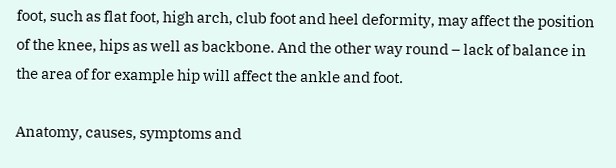foot, such as flat foot, high arch, club foot and heel deformity, may affect the position of the knee, hips as well as backbone. And the other way round – lack of balance in the area of for example hip will affect the ankle and foot.

Anatomy, causes, symptoms and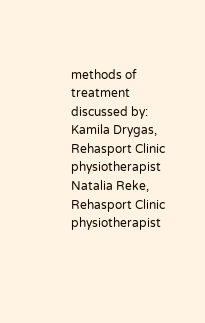methods of treatment discussed by:
Kamila Drygas, Rehasport Clinic physiotherapist
Natalia Reke, Rehasport Clinic physiotherapist